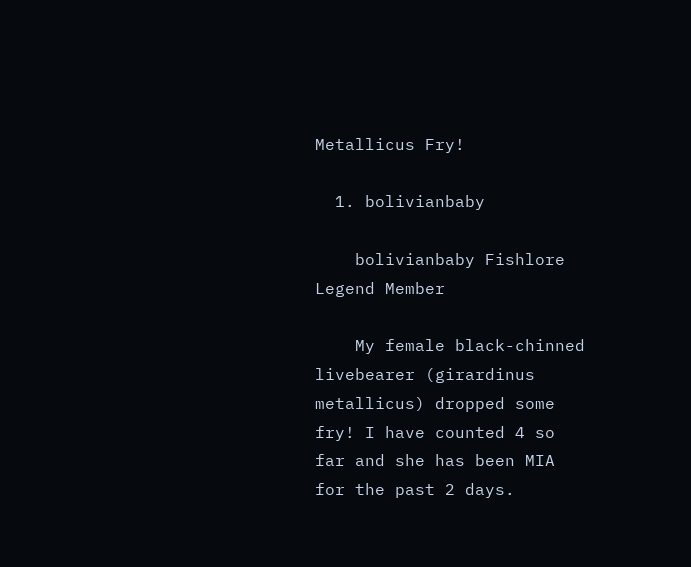Metallicus Fry!

  1. bolivianbaby

    bolivianbaby Fishlore Legend Member

    My female black-chinned livebearer (girardinus metallicus) dropped some fry! I have counted 4 so far and she has been MIA for the past 2 days.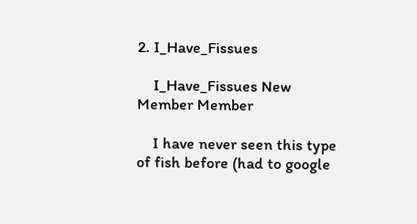2. I_Have_Fissues

    I_Have_Fissues New Member Member

    I have never seen this type of fish before (had to google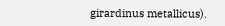girardinus metallicus).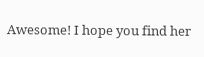Awesome! I hope you find her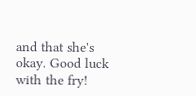and that she's okay. Good luck with the fry!